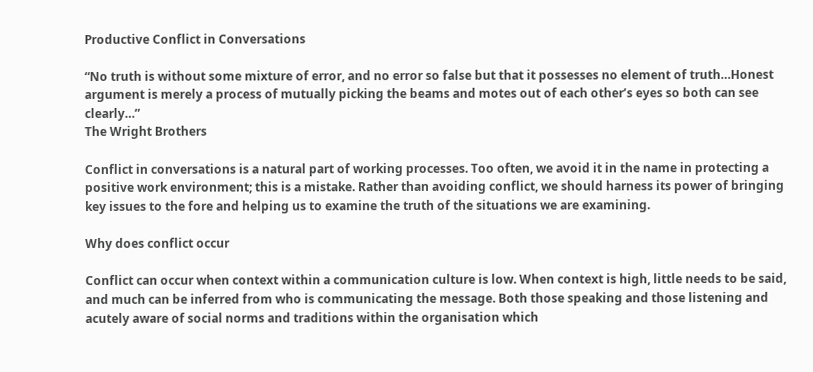Productive Conflict in Conversations

“No truth is without some mixture of error, and no error so false but that it possesses no element of truth…Honest argument is merely a process of mutually picking the beams and motes out of each other’s eyes so both can see clearly…”
The Wright Brothers

Conflict in conversations is a natural part of working processes. Too often, we avoid it in the name in protecting a positive work environment; this is a mistake. Rather than avoiding conflict, we should harness its power of bringing key issues to the fore and helping us to examine the truth of the situations we are examining.

Why does conflict occur

Conflict can occur when context within a communication culture is low. When context is high, little needs to be said, and much can be inferred from who is communicating the message. Both those speaking and those listening and acutely aware of social norms and traditions within the organisation which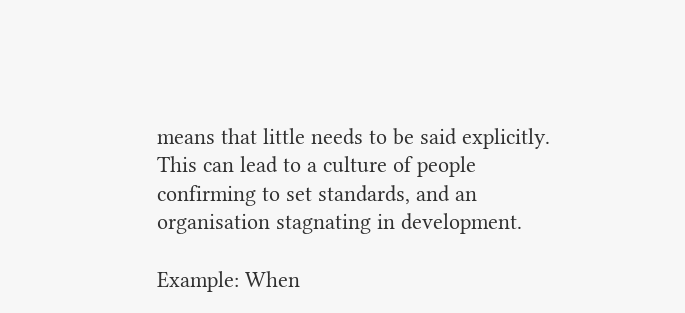means that little needs to be said explicitly. This can lead to a culture of people confirming to set standards, and an organisation stagnating in development.

Example: When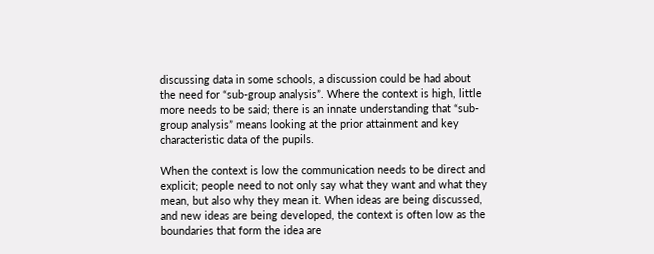discussing data in some schools, a discussion could be had about the need for “sub-group analysis”. Where the context is high, little more needs to be said; there is an innate understanding that “sub-group analysis” means looking at the prior attainment and key characteristic data of the pupils.

When the context is low the communication needs to be direct and explicit; people need to not only say what they want and what they mean, but also why they mean it. When ideas are being discussed, and new ideas are being developed, the context is often low as the boundaries that form the idea are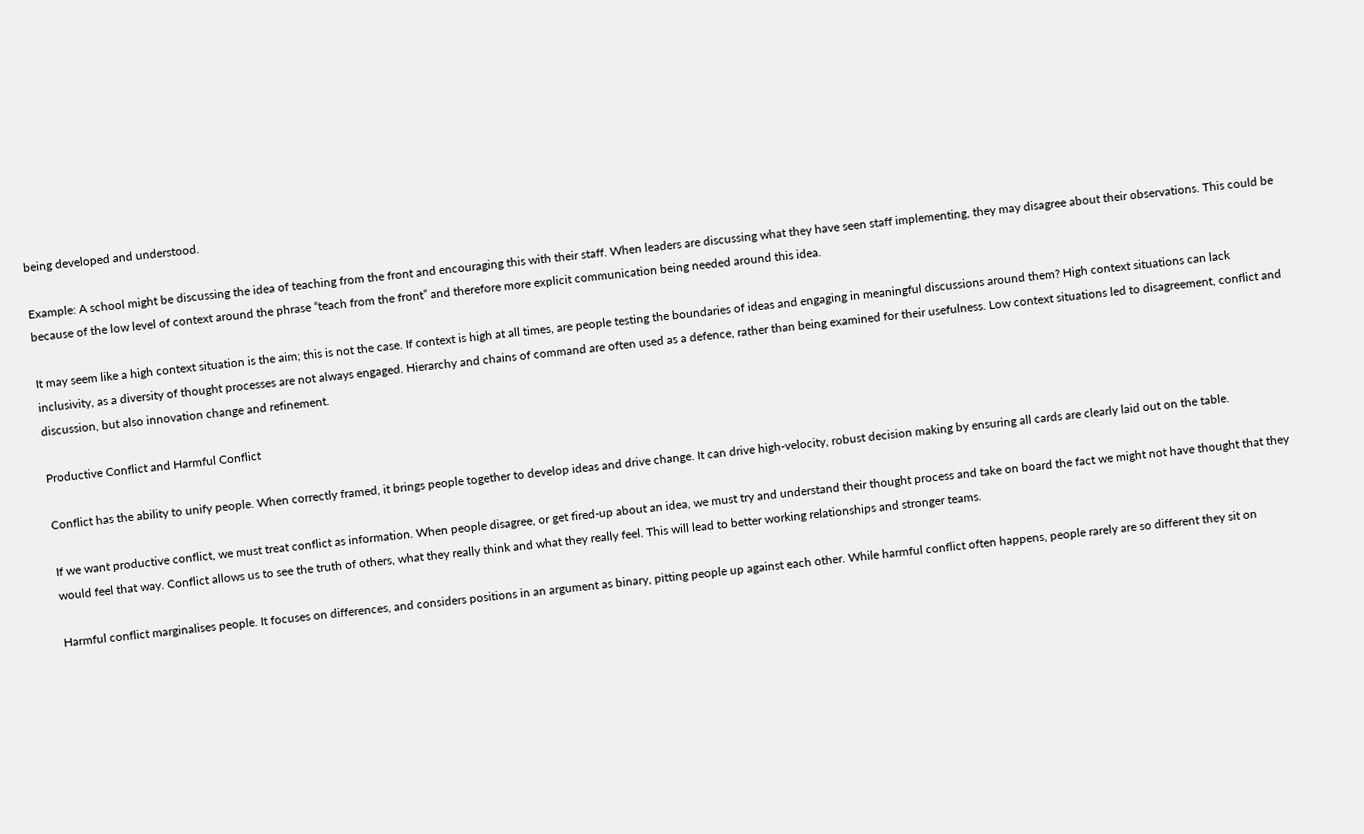being developed and understood.

Example: A school might be discussing the idea of teaching from the front and encouraging this with their staff. When leaders are discussing what they have seen staff implementing, they may disagree about their observations. This could be because of the low level of context around the phrase “teach from the front” and therefore more explicit communication being needed around this idea.

It may seem like a high context situation is the aim; this is not the case. If context is high at all times, are people testing the boundaries of ideas and engaging in meaningful discussions around them? High context situations can lack inclusivity, as a diversity of thought processes are not always engaged. Hierarchy and chains of command are often used as a defence, rather than being examined for their usefulness. Low context situations led to disagreement, conflict and discussion, but also innovation change and refinement.

Productive Conflict and Harmful Conflict

Conflict has the ability to unify people. When correctly framed, it brings people together to develop ideas and drive change. It can drive high-velocity, robust decision making by ensuring all cards are clearly laid out on the table.

If we want productive conflict, we must treat conflict as information. When people disagree, or get fired-up about an idea, we must try and understand their thought process and take on board the fact we might not have thought that they would feel that way. Conflict allows us to see the truth of others, what they really think and what they really feel. This will lead to better working relationships and stronger teams.

Harmful conflict marginalises people. It focuses on differences, and considers positions in an argument as binary, pitting people up against each other. While harmful conflict often happens, people rarely are so different they sit on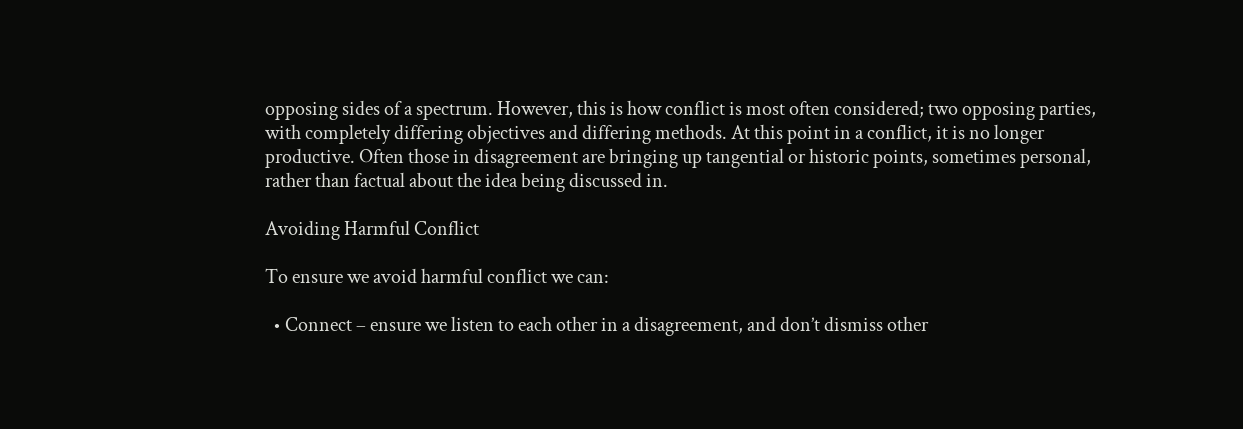opposing sides of a spectrum. However, this is how conflict is most often considered; two opposing parties, with completely differing objectives and differing methods. At this point in a conflict, it is no longer productive. Often those in disagreement are bringing up tangential or historic points, sometimes personal, rather than factual about the idea being discussed in.

Avoiding Harmful Conflict

To ensure we avoid harmful conflict we can:

  • Connect – ensure we listen to each other in a disagreement, and don’t dismiss other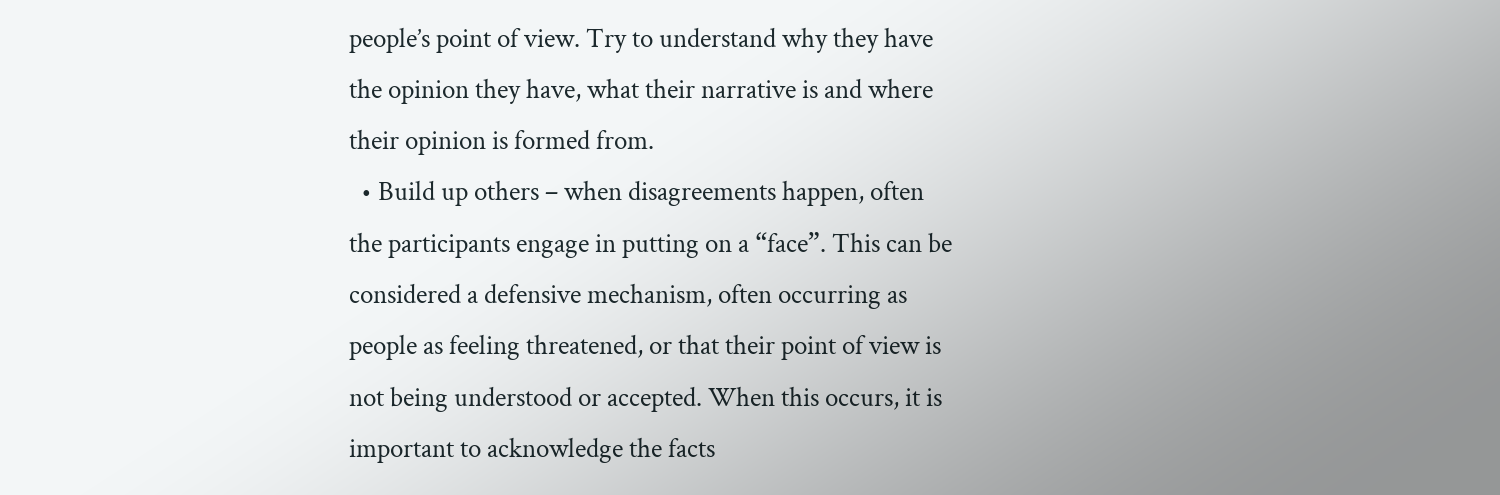people’s point of view. Try to understand why they have the opinion they have, what their narrative is and where their opinion is formed from.
  • Build up others – when disagreements happen, often the participants engage in putting on a “face”. This can be considered a defensive mechanism, often occurring as people as feeling threatened, or that their point of view is not being understood or accepted. When this occurs, it is important to acknowledge the facts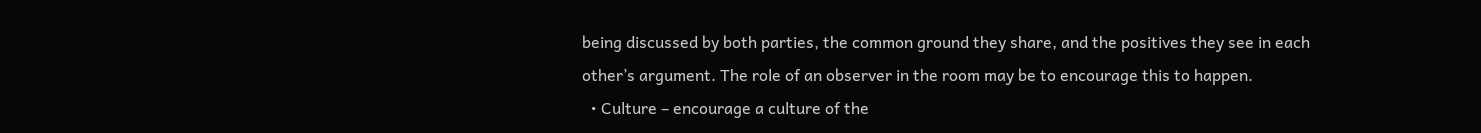being discussed by both parties, the common ground they share, and the positives they see in each other’s argument. The role of an observer in the room may be to encourage this to happen.
  • Culture – encourage a culture of the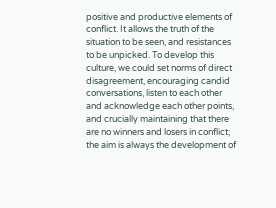positive and productive elements of conflict. It allows the truth of the situation to be seen, and resistances to be unpicked. To develop this culture, we could set norms of direct disagreement, encouraging candid conversations, listen to each other and acknowledge each other points, and crucially maintaining that there are no winners and losers in conflict; the aim is always the development of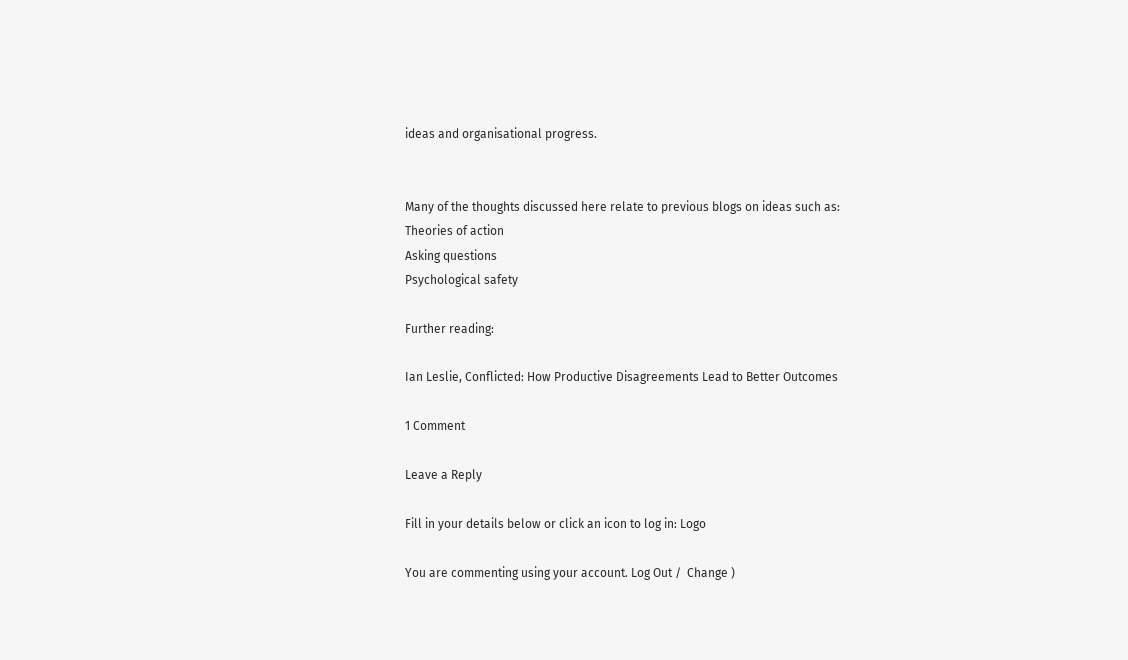ideas and organisational progress.


Many of the thoughts discussed here relate to previous blogs on ideas such as:
Theories of action
Asking questions
Psychological safety

Further reading:

Ian Leslie, Conflicted: How Productive Disagreements Lead to Better Outcomes

1 Comment

Leave a Reply

Fill in your details below or click an icon to log in: Logo

You are commenting using your account. Log Out /  Change )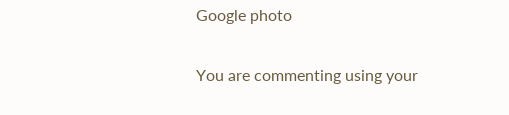Google photo

You are commenting using your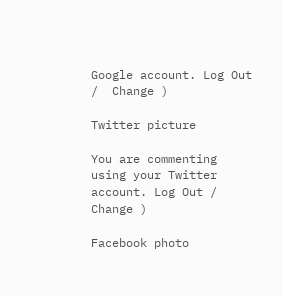Google account. Log Out /  Change )

Twitter picture

You are commenting using your Twitter account. Log Out /  Change )

Facebook photo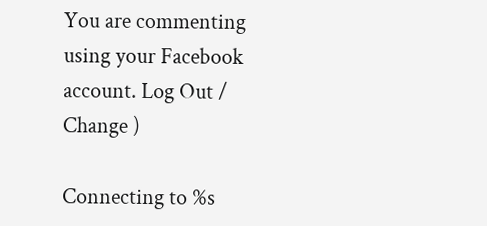You are commenting using your Facebook account. Log Out /  Change )

Connecting to %s